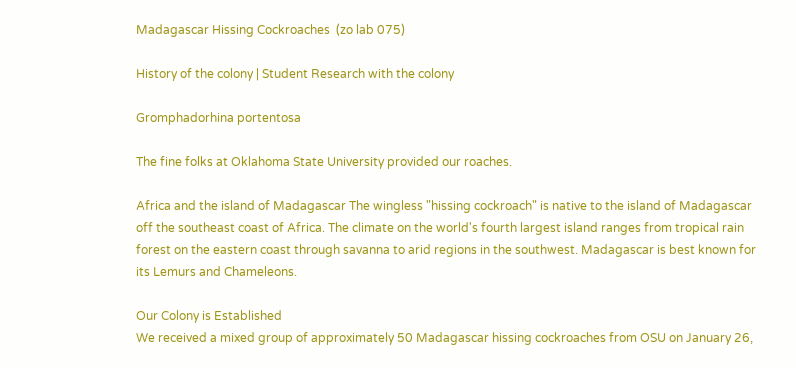Madagascar Hissing Cockroaches  (zo lab 075)

History of the colony | Student Research with the colony

Gromphadorhina portentosa

The fine folks at Oklahoma State University provided our roaches.

Africa and the island of Madagascar The wingless "hissing cockroach" is native to the island of Madagascar off the southeast coast of Africa. The climate on the world's fourth largest island ranges from tropical rain forest on the eastern coast through savanna to arid regions in the southwest. Madagascar is best known for its Lemurs and Chameleons.

Our Colony is Established
We received a mixed group of approximately 50 Madagascar hissing cockroaches from OSU on January 26,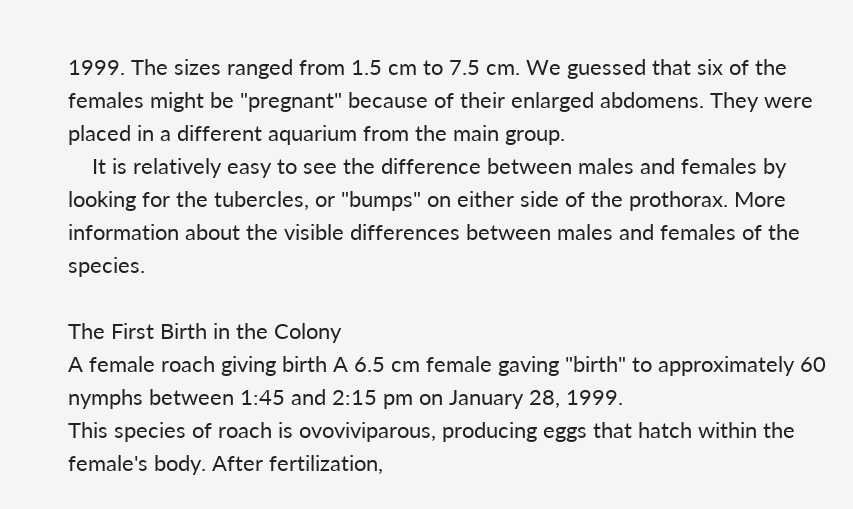1999. The sizes ranged from 1.5 cm to 7.5 cm. We guessed that six of the females might be "pregnant" because of their enlarged abdomens. They were placed in a different aquarium from the main group.
    It is relatively easy to see the difference between males and females by looking for the tubercles, or "bumps" on either side of the prothorax. More information about the visible differences between males and females of the species.

The First Birth in the Colony
A female roach giving birth A 6.5 cm female gaving "birth" to approximately 60 nymphs between 1:45 and 2:15 pm on January 28, 1999.
This species of roach is ovoviviparous, producing eggs that hatch within the female's body. After fertilization,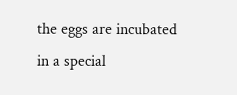the eggs are incubated in a special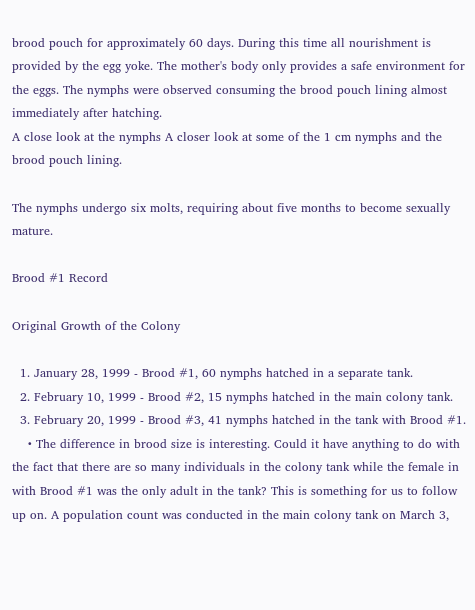brood pouch for approximately 60 days. During this time all nourishment is provided by the egg yoke. The mother's body only provides a safe environment for the eggs. The nymphs were observed consuming the brood pouch lining almost immediately after hatching.
A close look at the nymphs A closer look at some of the 1 cm nymphs and the brood pouch lining.

The nymphs undergo six molts, requiring about five months to become sexually mature.

Brood #1 Record

Original Growth of the Colony

  1. January 28, 1999 - Brood #1, 60 nymphs hatched in a separate tank.
  2. February 10, 1999 - Brood #2, 15 nymphs hatched in the main colony tank.
  3. February 20, 1999 - Brood #3, 41 nymphs hatched in the tank with Brood #1.
    • The difference in brood size is interesting. Could it have anything to do with the fact that there are so many individuals in the colony tank while the female in with Brood #1 was the only adult in the tank? This is something for us to follow up on. A population count was conducted in the main colony tank on March 3,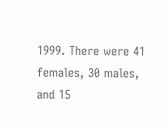1999. There were 41 females, 30 males, and 15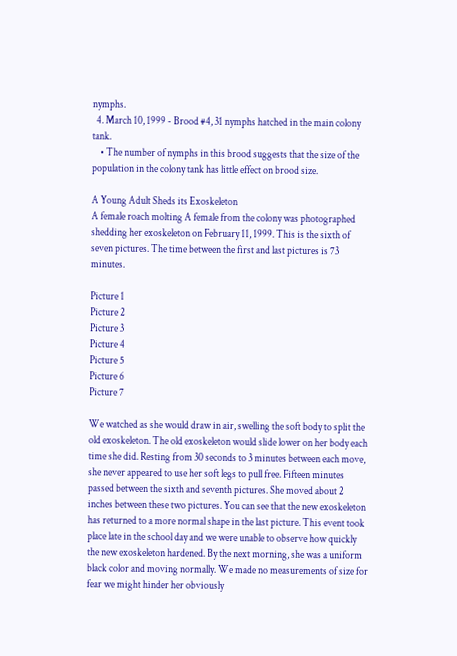nymphs.
  4. March 10, 1999 - Brood #4, 31 nymphs hatched in the main colony tank.
    • The number of nymphs in this brood suggests that the size of the population in the colony tank has little effect on brood size.

A Young Adult Sheds its Exoskeleton
A female roach molting A female from the colony was photographed shedding her exoskeleton on February 11, 1999. This is the sixth of seven pictures. The time between the first and last pictures is 73 minutes.

Picture 1
Picture 2
Picture 3
Picture 4
Picture 5
Picture 6
Picture 7

We watched as she would draw in air, swelling the soft body to split the old exoskeleton. The old exoskeleton would slide lower on her body each time she did. Resting from 30 seconds to 3 minutes between each move, she never appeared to use her soft legs to pull free. Fifteen minutes passed between the sixth and seventh pictures. She moved about 2 inches between these two pictures. You can see that the new exoskeleton has returned to a more normal shape in the last picture. This event took place late in the school day and we were unable to observe how quickly the new exoskeleton hardened. By the next morning, she was a uniform black color and moving normally. We made no measurements of size for fear we might hinder her obviously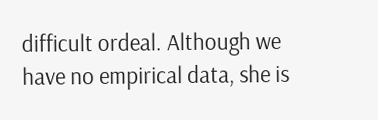difficult ordeal. Although we have no empirical data, she is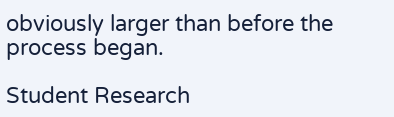obviously larger than before the process began.

Student Research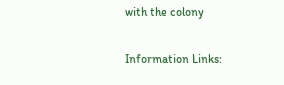with the colony

Information Links: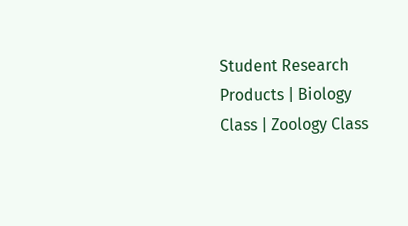Student Research Products | Biology Class | Zoology Class